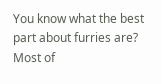You know what the best part about furries are? Most of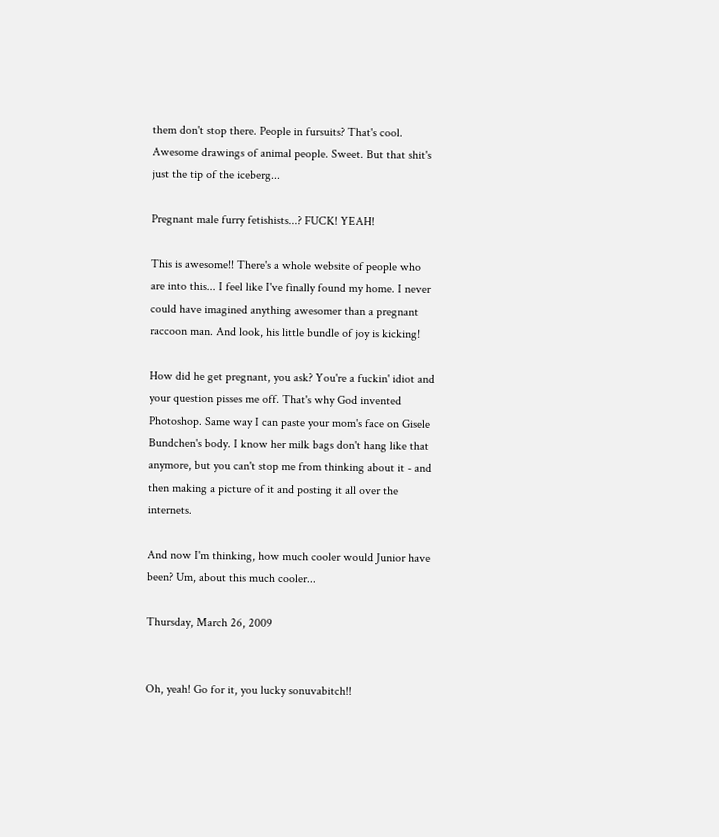them don't stop there. People in fursuits? That's cool. Awesome drawings of animal people. Sweet. But that shit's just the tip of the iceberg...

Pregnant male furry fetishists...? FUCK! YEAH!

This is awesome!! There's a whole website of people who are into this... I feel like I've finally found my home. I never could have imagined anything awesomer than a pregnant raccoon man. And look, his little bundle of joy is kicking!

How did he get pregnant, you ask? You're a fuckin' idiot and your question pisses me off. That's why God invented Photoshop. Same way I can paste your mom's face on Gisele Bundchen's body. I know her milk bags don't hang like that anymore, but you can't stop me from thinking about it - and then making a picture of it and posting it all over the internets.

And now I'm thinking, how much cooler would Junior have been? Um, about this much cooler...

Thursday, March 26, 2009


Oh, yeah! Go for it, you lucky sonuvabitch!!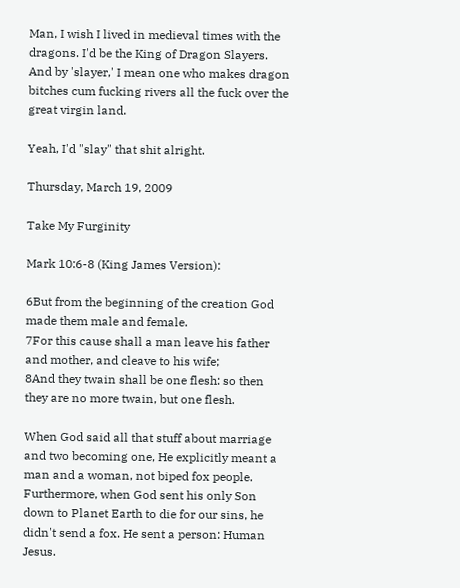Man, I wish I lived in medieval times with the dragons. I'd be the King of Dragon Slayers. And by 'slayer,' I mean one who makes dragon bitches cum fucking rivers all the fuck over the great virgin land.

Yeah, I'd "slay" that shit alright.

Thursday, March 19, 2009

Take My Furginity

Mark 10:6-8 (King James Version):

6But from the beginning of the creation God made them male and female.
7For this cause shall a man leave his father and mother, and cleave to his wife;
8And they twain shall be one flesh: so then they are no more twain, but one flesh.

When God said all that stuff about marriage and two becoming one, He explicitly meant a man and a woman, not biped fox people. Furthermore, when God sent his only Son down to Planet Earth to die for our sins, he didn't send a fox. He sent a person: Human Jesus.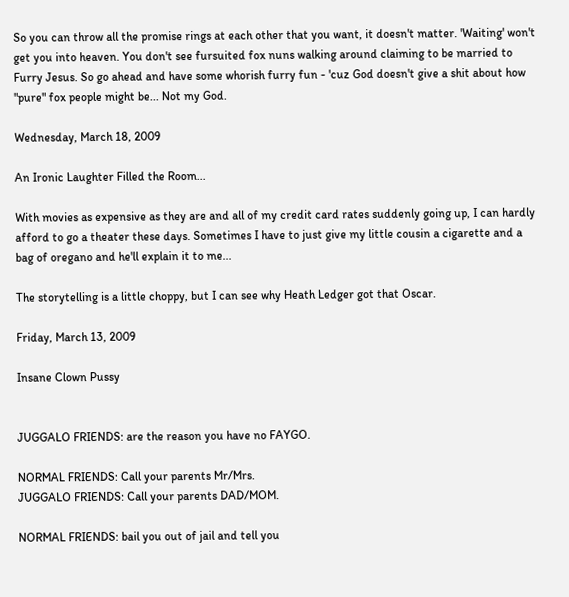So you can throw all the promise rings at each other that you want, it doesn't matter. 'Waiting' won't get you into heaven. You don't see fursuited fox nuns walking around claiming to be married to Furry Jesus. So go ahead and have some whorish furry fun - 'cuz God doesn't give a shit about how "pure" fox people might be... Not my God.

Wednesday, March 18, 2009

An Ironic Laughter Filled the Room...

With movies as expensive as they are and all of my credit card rates suddenly going up, I can hardly afford to go a theater these days. Sometimes I have to just give my little cousin a cigarette and a bag of oregano and he'll explain it to me...

The storytelling is a little choppy, but I can see why Heath Ledger got that Oscar.

Friday, March 13, 2009

Insane Clown Pussy


JUGGALO FRIENDS: are the reason you have no FAYGO.

NORMAL FRIENDS: Call your parents Mr/Mrs.
JUGGALO FRIENDS: Call your parents DAD/MOM.

NORMAL FRIENDS: bail you out of jail and tell you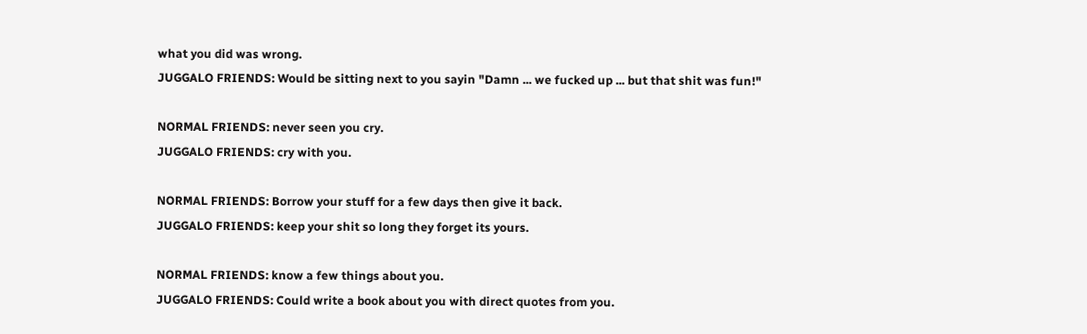what you did was wrong.
JUGGALO FRIENDS: Would be sitting next to you sayin "Damn ... we fucked up ... but that shit was fun!"

NORMAL FRIENDS: never seen you cry.
JUGGALO FRIENDS: cry with you.

NORMAL FRIENDS: Borrow your stuff for a few days then give it back.
JUGGALO FRIENDS: keep your shit so long they forget its yours.

NORMAL FRIENDS: know a few things about you.
JUGGALO FRIENDS: Could write a book about you with direct quotes from you.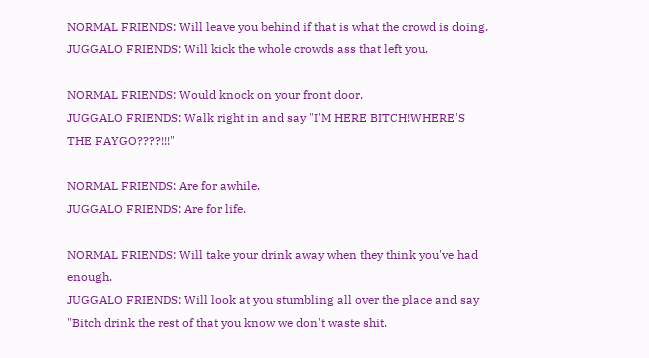NORMAL FRIENDS: Will leave you behind if that is what the crowd is doing.
JUGGALO FRIENDS: Will kick the whole crowds ass that left you.

NORMAL FRIENDS: Would knock on your front door.
JUGGALO FRIENDS: Walk right in and say "I'M HERE BITCH!WHERE'S THE FAYGO????!!!"

NORMAL FRIENDS: Are for awhile.
JUGGALO FRIENDS: Are for life.

NORMAL FRIENDS: Will take your drink away when they think you've had enough.
JUGGALO FRIENDS: Will look at you stumbling all over the place and say "Bitch drink the rest of that you know we don't waste shit.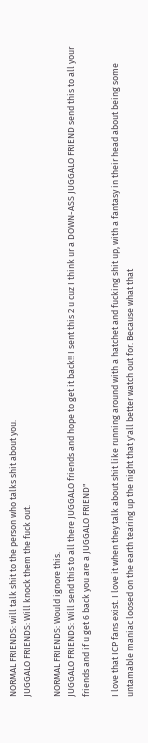NORMAL FRIENDS: will talk shit to the person who talks shit about you.
JUGGALO FRIENDS: Will knock them the fuck out.

NORMAL FRIENDS: Would ignore this.
JUGGALO FRIENDS: Will send this to all there JUGGALO friends and hope to get it back!! I sent this 2 u cuz I think ur a DOWN-ASS JUGGALO FRIEND send this to all your friends and if u get 6 back you are a JUGGALO FRIEND"

I love that ICP fans exist. I love it when they talk about shit like running around with a hatchet and fucking shit up, with a fantasy in their head about being some untamable maniac loosed on the earth tearing up the night that y'all better watch out for. Because what that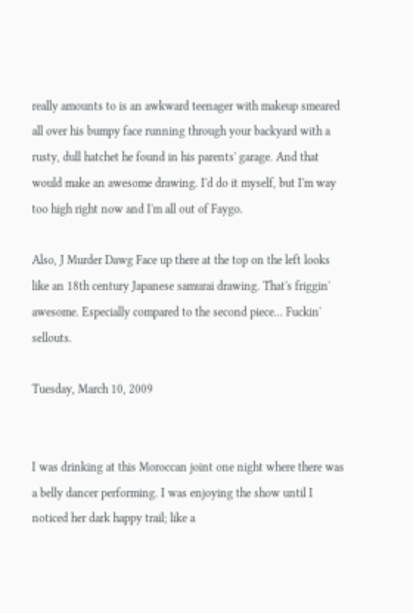really amounts to is an awkward teenager with makeup smeared all over his bumpy face running through your backyard with a rusty, dull hatchet he found in his parents' garage. And that would make an awesome drawing. I'd do it myself, but I'm way too high right now and I'm all out of Faygo.

Also, J Murder Dawg Face up there at the top on the left looks like an 18th century Japanese samurai drawing. That's friggin' awesome. Especially compared to the second piece... Fuckin' sellouts.

Tuesday, March 10, 2009


I was drinking at this Moroccan joint one night where there was a belly dancer performing. I was enjoying the show until I noticed her dark happy trail; like a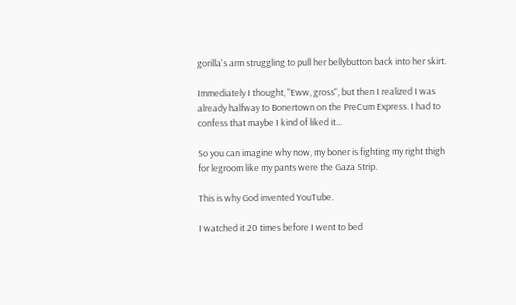gorilla's arm struggling to pull her bellybutton back into her skirt.

Immediately I thought, "Eww, gross", but then I realized I was already halfway to Bonertown on the PreCum Express. I had to confess that maybe I kind of liked it...

So you can imagine why now, my boner is fighting my right thigh for legroom like my pants were the Gaza Strip.

This is why God invented YouTube.

I watched it 20 times before I went to bed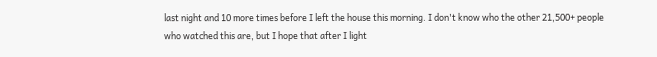last night and 10 more times before I left the house this morning. I don't know who the other 21,500+ people who watched this are, but I hope that after I light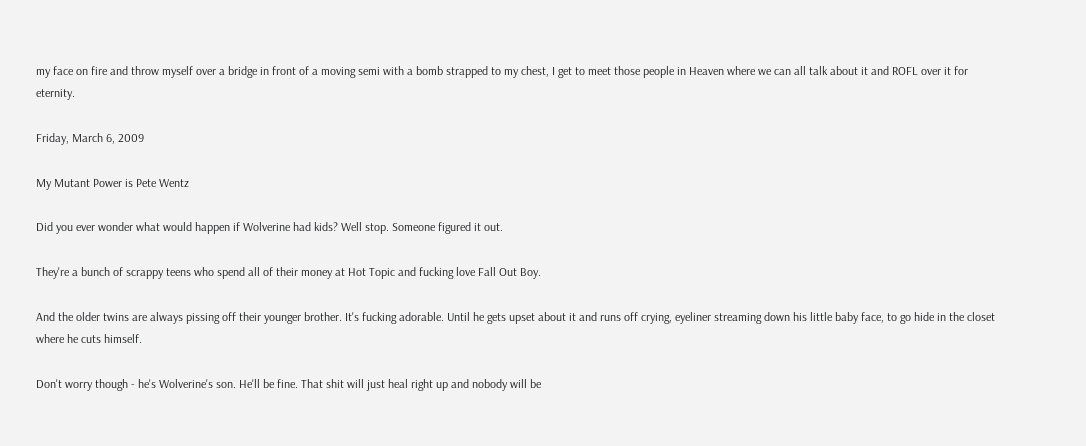my face on fire and throw myself over a bridge in front of a moving semi with a bomb strapped to my chest, I get to meet those people in Heaven where we can all talk about it and ROFL over it for eternity.

Friday, March 6, 2009

My Mutant Power is Pete Wentz

Did you ever wonder what would happen if Wolverine had kids? Well stop. Someone figured it out.

They're a bunch of scrappy teens who spend all of their money at Hot Topic and fucking love Fall Out Boy.

And the older twins are always pissing off their younger brother. It's fucking adorable. Until he gets upset about it and runs off crying, eyeliner streaming down his little baby face, to go hide in the closet where he cuts himself.

Don't worry though - he's Wolverine's son. He'll be fine. That shit will just heal right up and nobody will be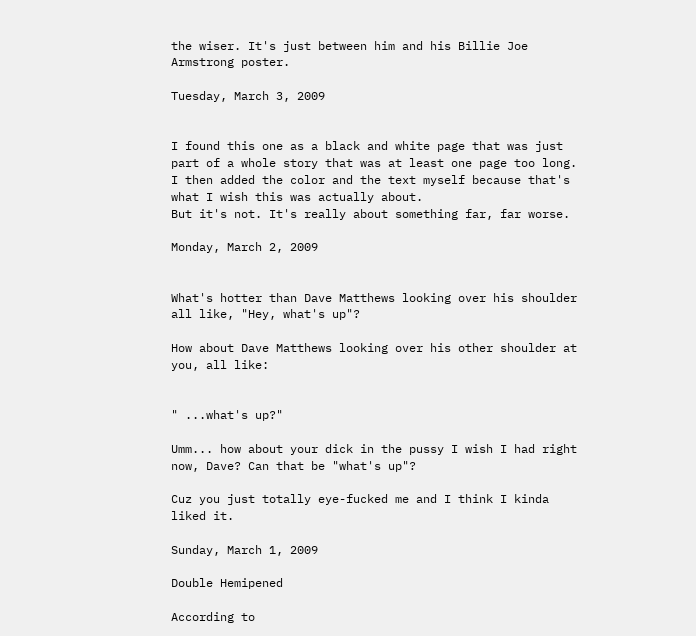the wiser. It's just between him and his Billie Joe Armstrong poster.

Tuesday, March 3, 2009


I found this one as a black and white page that was just part of a whole story that was at least one page too long. I then added the color and the text myself because that's what I wish this was actually about.
But it's not. It's really about something far, far worse.

Monday, March 2, 2009


What's hotter than Dave Matthews looking over his shoulder all like, "Hey, what's up"?

How about Dave Matthews looking over his other shoulder at you, all like:


" ...what's up?"

Umm... how about your dick in the pussy I wish I had right now, Dave? Can that be "what's up"?

Cuz you just totally eye-fucked me and I think I kinda liked it.

Sunday, March 1, 2009

Double Hemipened

According to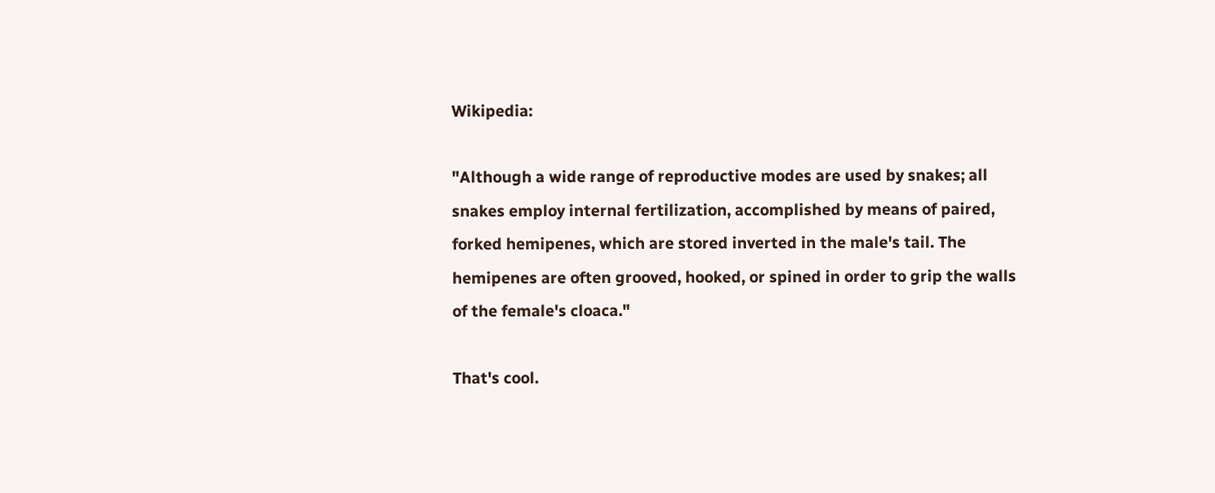Wikipedia:

"Although a wide range of reproductive modes are used by snakes; all snakes employ internal fertilization, accomplished by means of paired, forked hemipenes, which are stored inverted in the male's tail. The hemipenes are often grooved, hooked, or spined in order to grip the walls of the female's cloaca."

That's cool.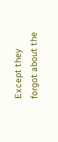Except they forgot about the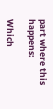part where this happens:

Which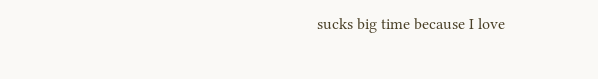sucks big time because I love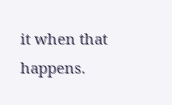it when that happens.